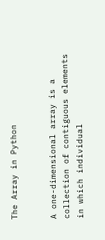The Array in Python


A one-dimensional array is a collection of contiguous elements in which individual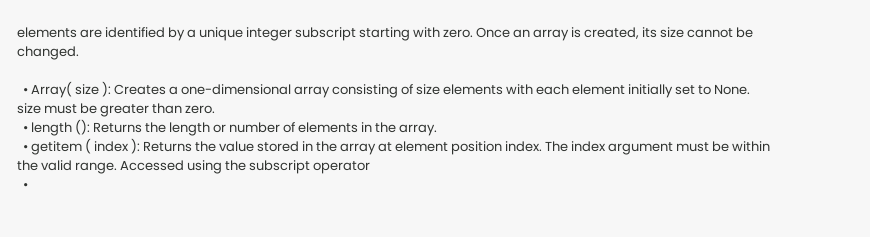elements are identified by a unique integer subscript starting with zero. Once an array is created, its size cannot be changed.

  • Array( size ): Creates a one-dimensional array consisting of size elements with each element initially set to None. size must be greater than zero.
  • length (): Returns the length or number of elements in the array.
  • getitem ( index ): Returns the value stored in the array at element position index. The index argument must be within the valid range. Accessed using the subscript operator
  •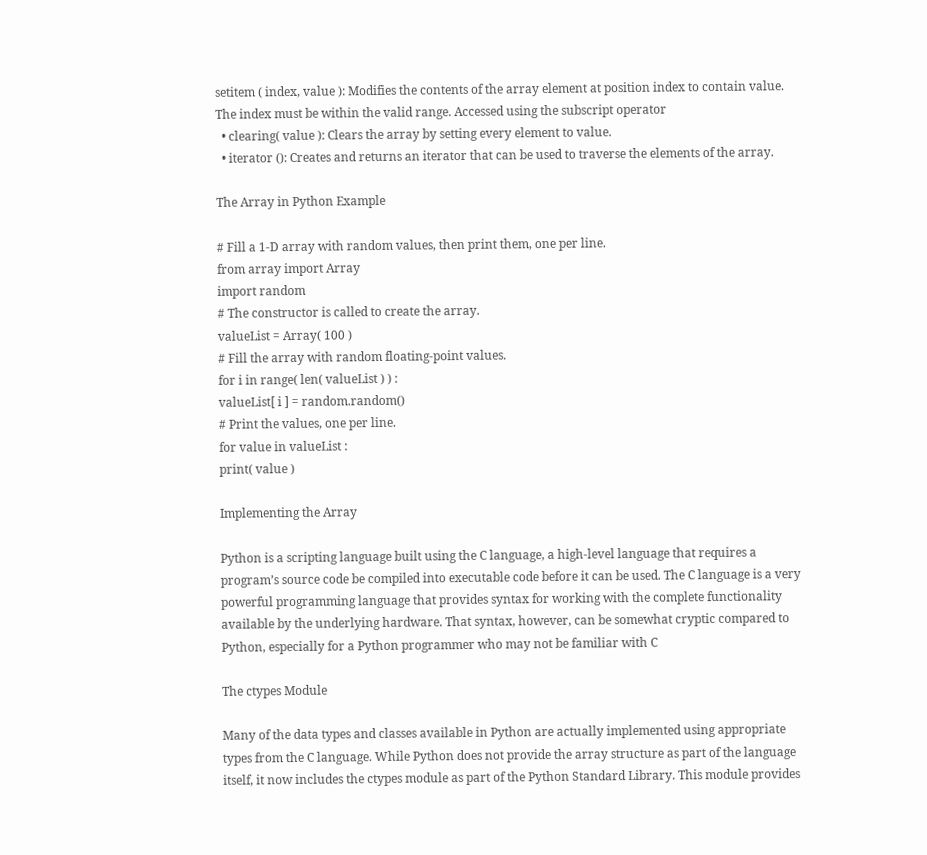setitem ( index, value ): Modifies the contents of the array element at position index to contain value. The index must be within the valid range. Accessed using the subscript operator
  • clearing( value ): Clears the array by setting every element to value.
  • iterator (): Creates and returns an iterator that can be used to traverse the elements of the array.

The Array in Python Example

# Fill a 1-D array with random values, then print them, one per line.
from array import Array
import random
# The constructor is called to create the array.
valueList = Array( 100 )
# Fill the array with random floating-point values.
for i in range( len( valueList ) ) :
valueList[ i ] = random.random()
# Print the values, one per line.
for value in valueList :
print( value )

Implementing the Array

Python is a scripting language built using the C language, a high-level language that requires a program’s source code be compiled into executable code before it can be used. The C language is a very powerful programming language that provides syntax for working with the complete functionality available by the underlying hardware. That syntax, however, can be somewhat cryptic compared to Python, especially for a Python programmer who may not be familiar with C

The ctypes Module

Many of the data types and classes available in Python are actually implemented using appropriate types from the C language. While Python does not provide the array structure as part of the language itself, it now includes the ctypes module as part of the Python Standard Library. This module provides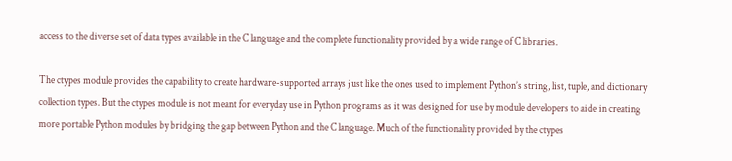access to the diverse set of data types available in the C language and the complete functionality provided by a wide range of C libraries.

The ctypes module provides the capability to create hardware-supported arrays just like the ones used to implement Python’s string, list, tuple, and dictionary collection types. But the ctypes module is not meant for everyday use in Python programs as it was designed for use by module developers to aide in creating more portable Python modules by bridging the gap between Python and the C language. Much of the functionality provided by the ctypes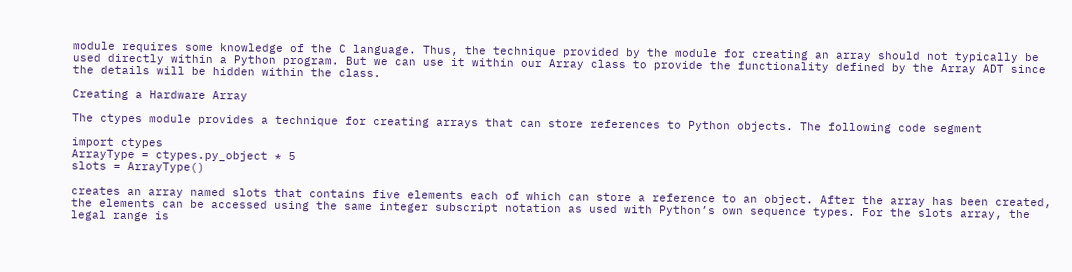module requires some knowledge of the C language. Thus, the technique provided by the module for creating an array should not typically be used directly within a Python program. But we can use it within our Array class to provide the functionality defined by the Array ADT since the details will be hidden within the class.

Creating a Hardware Array

The ctypes module provides a technique for creating arrays that can store references to Python objects. The following code segment

import ctypes
ArrayType = ctypes.py_object * 5
slots = ArrayType()

creates an array named slots that contains five elements each of which can store a reference to an object. After the array has been created, the elements can be accessed using the same integer subscript notation as used with Python’s own sequence types. For the slots array, the legal range is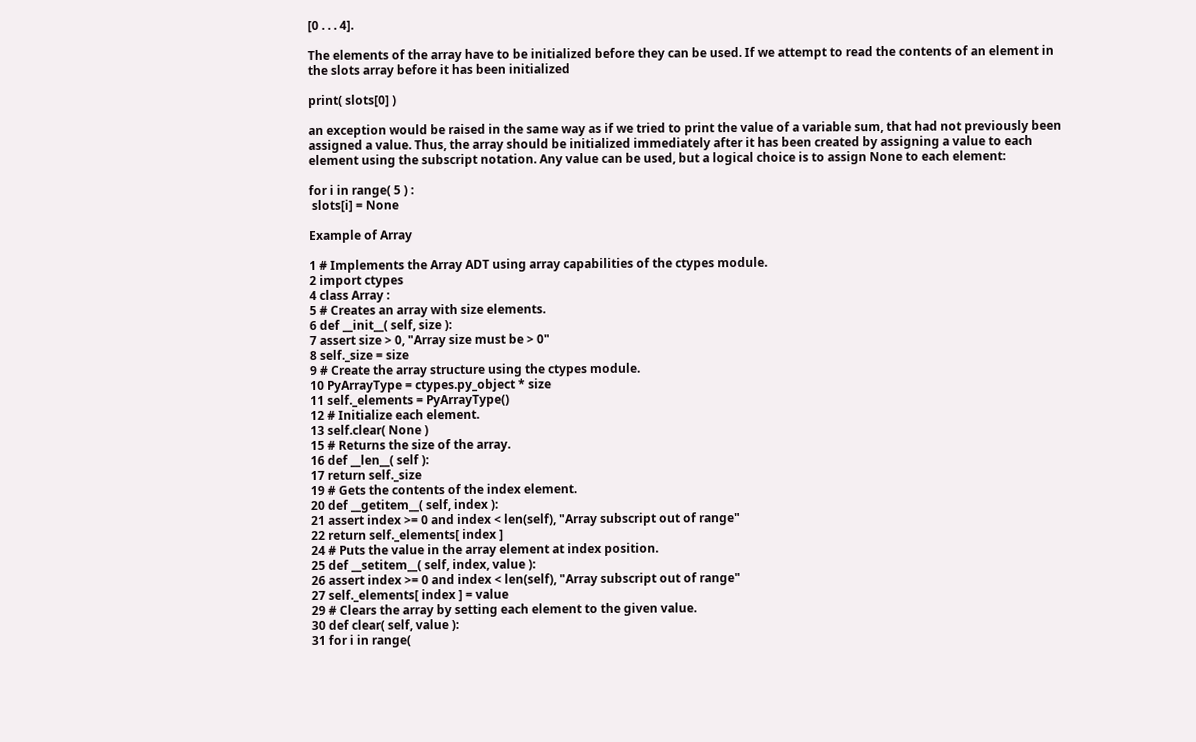[0 . . . 4].

The elements of the array have to be initialized before they can be used. If we attempt to read the contents of an element in the slots array before it has been initialized

print( slots[0] )

an exception would be raised in the same way as if we tried to print the value of a variable sum, that had not previously been assigned a value. Thus, the array should be initialized immediately after it has been created by assigning a value to each element using the subscript notation. Any value can be used, but a logical choice is to assign None to each element:

for i in range( 5 ) :
 slots[i] = None

Example of Array

1 # Implements the Array ADT using array capabilities of the ctypes module.
2 import ctypes
4 class Array :
5 # Creates an array with size elements.
6 def __init__( self, size ):
7 assert size > 0, "Array size must be > 0"
8 self._size = size
9 # Create the array structure using the ctypes module.
10 PyArrayType = ctypes.py_object * size
11 self._elements = PyArrayType()
12 # Initialize each element.
13 self.clear( None )
15 # Returns the size of the array.
16 def __len__( self ):
17 return self._size
19 # Gets the contents of the index element.
20 def __getitem__( self, index ):
21 assert index >= 0 and index < len(self), "Array subscript out of range"
22 return self._elements[ index ]
24 # Puts the value in the array element at index position.
25 def __setitem__( self, index, value ):
26 assert index >= 0 and index < len(self), "Array subscript out of range"
27 self._elements[ index ] = value
29 # Clears the array by setting each element to the given value.
30 def clear( self, value ):
31 for i in range(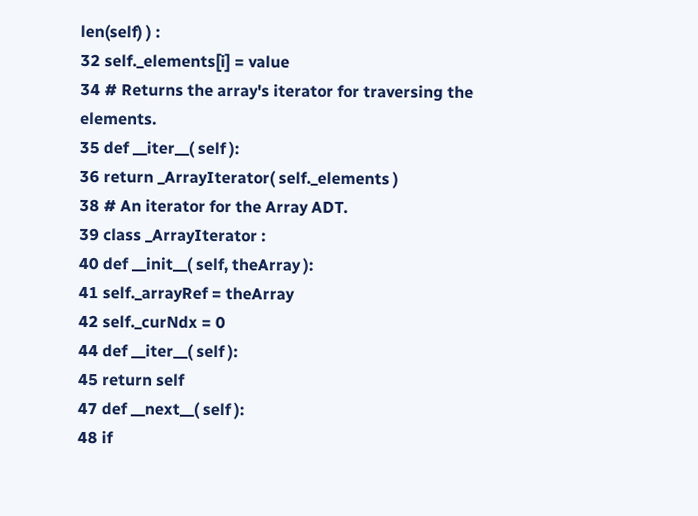len(self) ) :
32 self._elements[i] = value
34 # Returns the array's iterator for traversing the elements.
35 def __iter__( self ):
36 return _ArrayIterator( self._elements )
38 # An iterator for the Array ADT.
39 class _ArrayIterator :
40 def __init__( self, theArray ):
41 self._arrayRef = theArray
42 self._curNdx = 0
44 def __iter__( self ):
45 return self
47 def __next__( self ):
48 if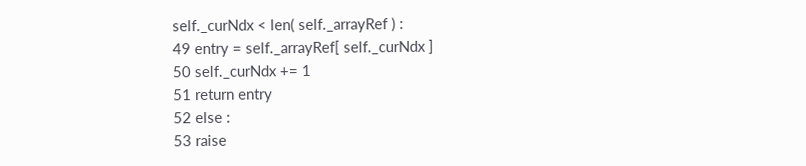self._curNdx < len( self._arrayRef ) :
49 entry = self._arrayRef[ self._curNdx ]
50 self._curNdx += 1
51 return entry
52 else :
53 raise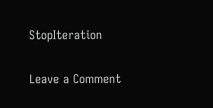StopIteration

Leave a Comment